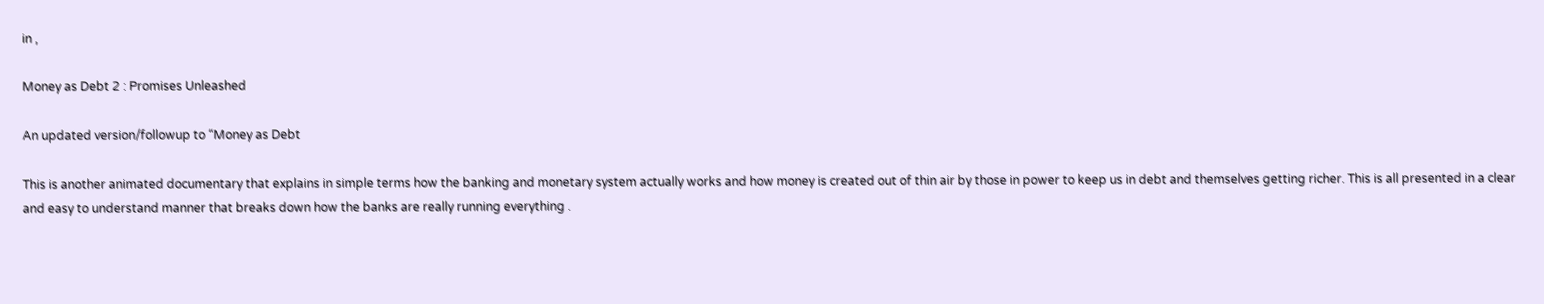in ,

Money as Debt 2 : Promises Unleashed

An updated version/followup to “Money as Debt

This is another animated documentary that explains in simple terms how the banking and monetary system actually works and how money is created out of thin air by those in power to keep us in debt and themselves getting richer. This is all presented in a clear and easy to understand manner that breaks down how the banks are really running everything .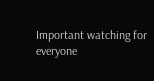Important watching for everyone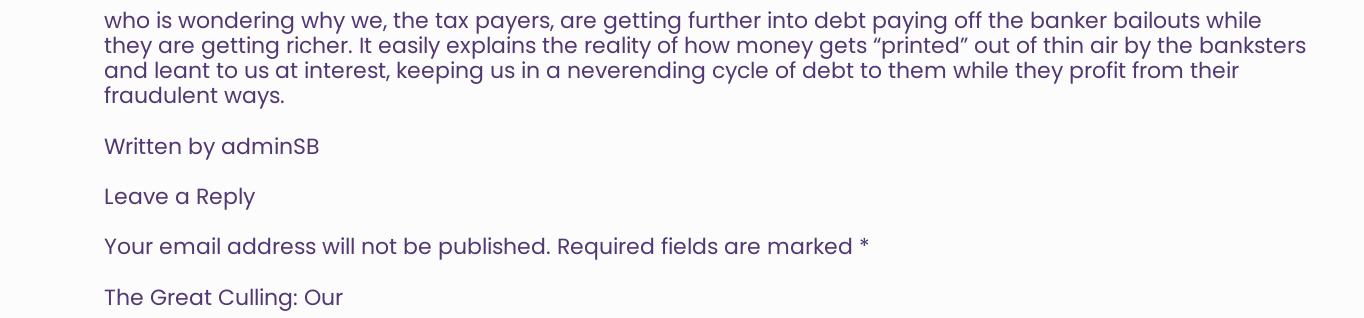who is wondering why we, the tax payers, are getting further into debt paying off the banker bailouts while they are getting richer. It easily explains the reality of how money gets “printed” out of thin air by the banksters and leant to us at interest, keeping us in a neverending cycle of debt to them while they profit from their fraudulent ways.

Written by adminSB

Leave a Reply

Your email address will not be published. Required fields are marked *

The Great Culling: Our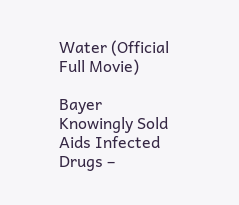Water (Official Full Movie)

Bayer Knowingly Sold Aids Infected Drugs –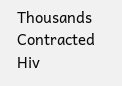Thousands Contracted Hiv